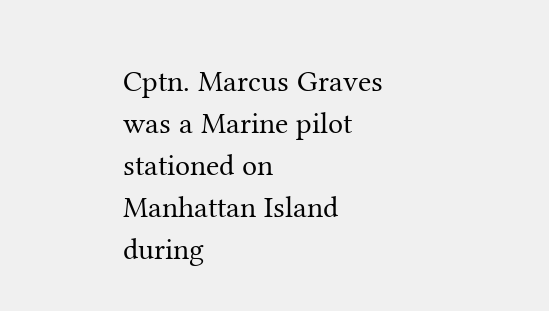Cptn. Marcus Graves was a Marine pilot stationed on Manhattan Island during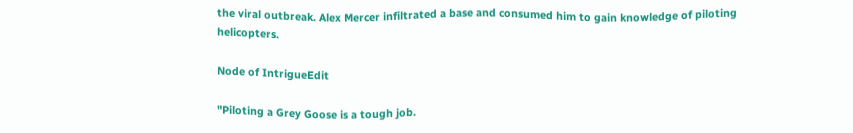the viral outbreak. Alex Mercer infiltrated a base and consumed him to gain knowledge of piloting helicopters.

Node of IntrigueEdit

"Piloting a Grey Goose is a tough job.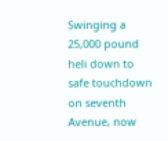Swinging a 25,000 pound heli down to safe touchdown on seventh Avenue, now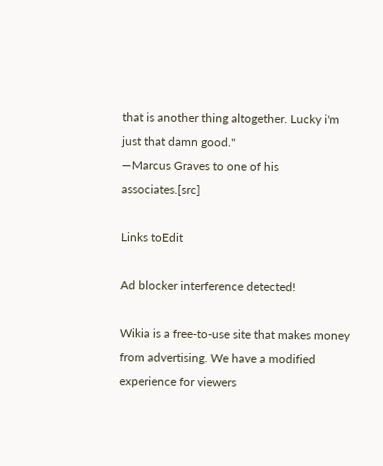that is another thing altogether. Lucky i'm just that damn good."
―Marcus Graves to one of his associates.[src]

Links toEdit

Ad blocker interference detected!

Wikia is a free-to-use site that makes money from advertising. We have a modified experience for viewers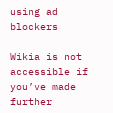using ad blockers

Wikia is not accessible if you’ve made further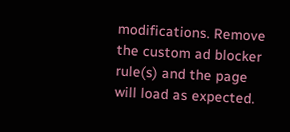modifications. Remove the custom ad blocker rule(s) and the page will load as expected.